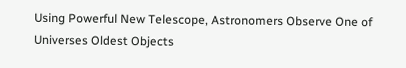Using Powerful New Telescope, Astronomers Observe One of Universes Oldest Objects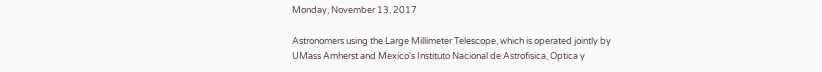Monday, November 13, 2017

Astronomers using the Large Millimeter Telescope, which is operated jointly by UMass Amherst and Mexico's Instituto Nacional de Astrofisica, Optica y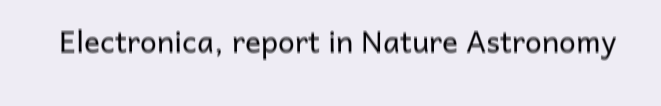Electronica, report in Nature Astronomy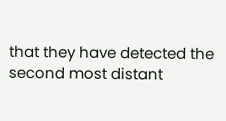that they have detected the second most distant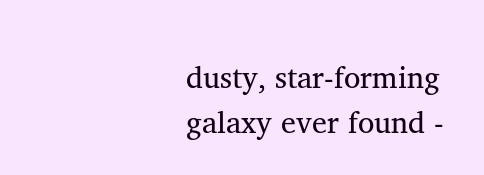dusty, star-forming galaxy ever found -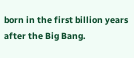born in the first billion years after the Big Bang.